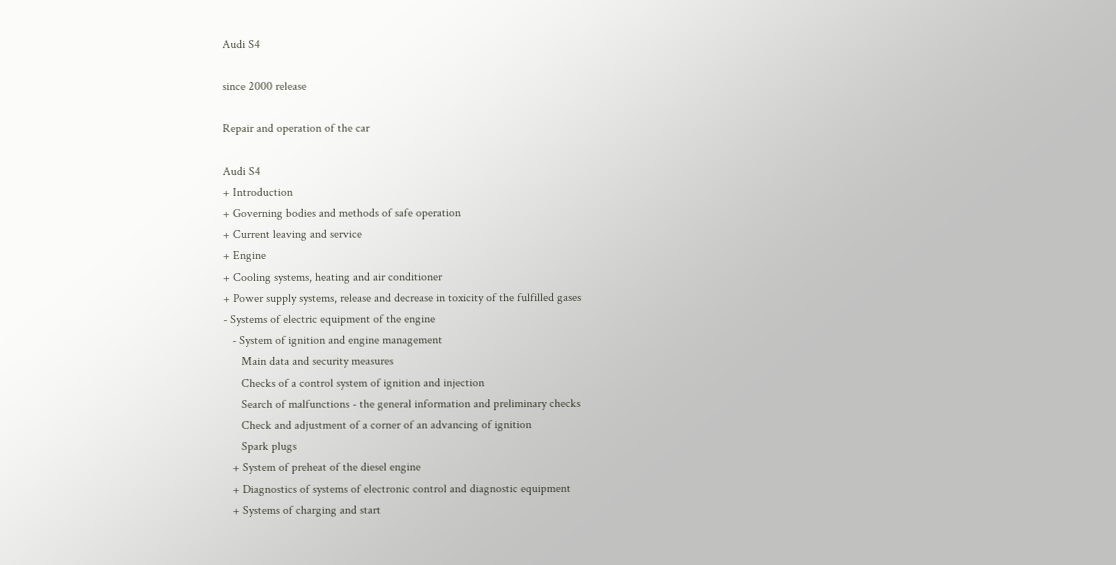Audi S4

since 2000 release

Repair and operation of the car

Audi S4
+ Introduction
+ Governing bodies and methods of safe operation
+ Current leaving and service
+ Engine
+ Cooling systems, heating and air conditioner
+ Power supply systems, release and decrease in toxicity of the fulfilled gases
- Systems of electric equipment of the engine
   - System of ignition and engine management
      Main data and security measures
      Checks of a control system of ignition and injection
      Search of malfunctions - the general information and preliminary checks
      Check and adjustment of a corner of an advancing of ignition
      Spark plugs
   + System of preheat of the diesel engine
   + Diagnostics of systems of electronic control and diagnostic equipment
   + Systems of charging and start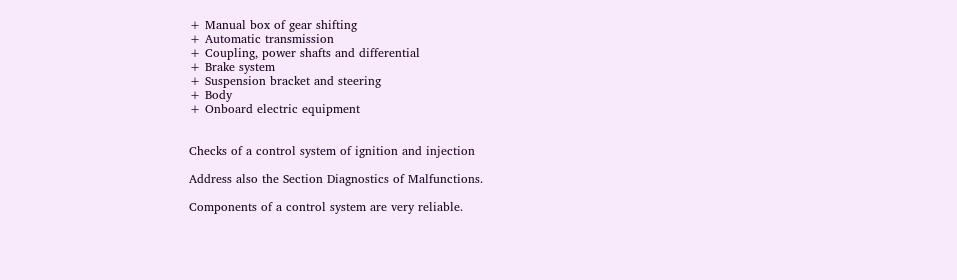+ Manual box of gear shifting
+ Automatic transmission
+ Coupling, power shafts and differential
+ Brake system
+ Suspension bracket and steering
+ Body
+ Onboard electric equipment


Checks of a control system of ignition and injection

Address also the Section Diagnostics of Malfunctions.

Components of a control system are very reliable.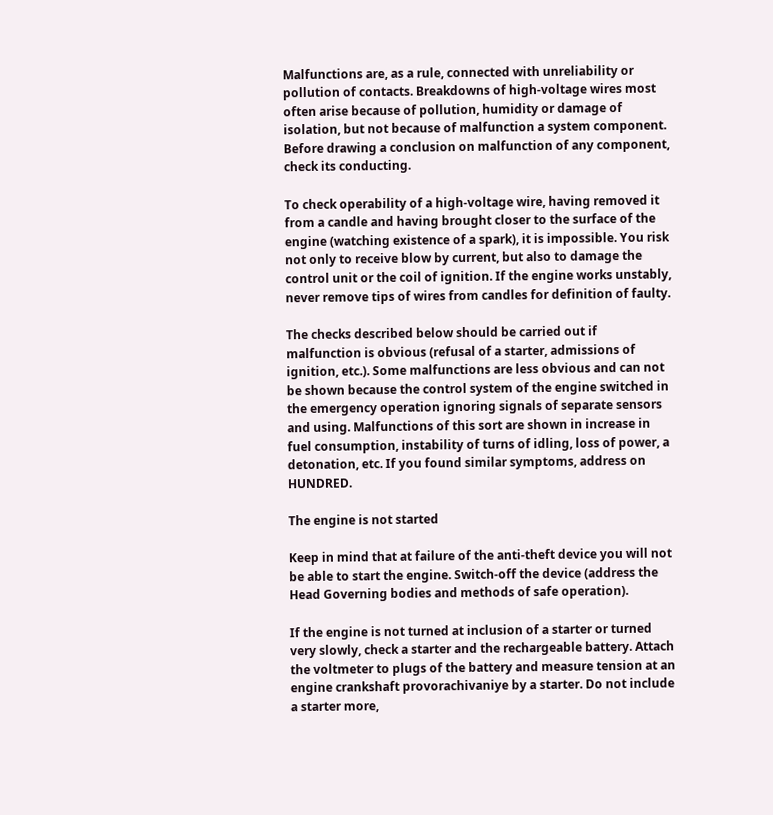Malfunctions are, as a rule, connected with unreliability or pollution of contacts. Breakdowns of high-voltage wires most often arise because of pollution, humidity or damage of isolation, but not because of malfunction a system component. Before drawing a conclusion on malfunction of any component, check its conducting.

To check operability of a high-voltage wire, having removed it from a candle and having brought closer to the surface of the engine (watching existence of a spark), it is impossible. You risk not only to receive blow by current, but also to damage the control unit or the coil of ignition. If the engine works unstably, never remove tips of wires from candles for definition of faulty.

The checks described below should be carried out if malfunction is obvious (refusal of a starter, admissions of ignition, etc.). Some malfunctions are less obvious and can not be shown because the control system of the engine switched in the emergency operation ignoring signals of separate sensors and using. Malfunctions of this sort are shown in increase in fuel consumption, instability of turns of idling, loss of power, a detonation, etc. If you found similar symptoms, address on HUNDRED.

The engine is not started

Keep in mind that at failure of the anti-theft device you will not be able to start the engine. Switch-off the device (address the Head Governing bodies and methods of safe operation).

If the engine is not turned at inclusion of a starter or turned very slowly, check a starter and the rechargeable battery. Attach the voltmeter to plugs of the battery and measure tension at an engine crankshaft provorachivaniye by a starter. Do not include a starter more,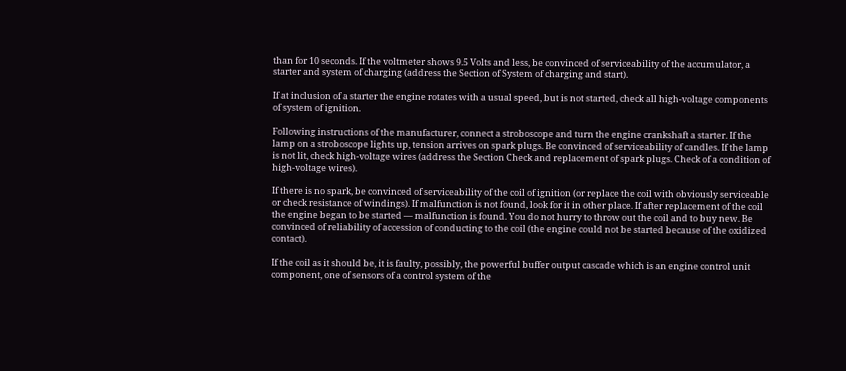than for 10 seconds. If the voltmeter shows 9.5 Volts and less, be convinced of serviceability of the accumulator, a starter and system of charging (address the Section of System of charging and start).

If at inclusion of a starter the engine rotates with a usual speed, but is not started, check all high-voltage components of system of ignition.

Following instructions of the manufacturer, connect a stroboscope and turn the engine crankshaft a starter. If the lamp on a stroboscope lights up, tension arrives on spark plugs. Be convinced of serviceability of candles. If the lamp is not lit, check high-voltage wires (address the Section Check and replacement of spark plugs. Check of a condition of high-voltage wires).

If there is no spark, be convinced of serviceability of the coil of ignition (or replace the coil with obviously serviceable or check resistance of windings). If malfunction is not found, look for it in other place. If after replacement of the coil the engine began to be started — malfunction is found. You do not hurry to throw out the coil and to buy new. Be convinced of reliability of accession of conducting to the coil (the engine could not be started because of the oxidized contact).

If the coil as it should be, it is faulty, possibly, the powerful buffer output cascade which is an engine control unit component, one of sensors of a control system of the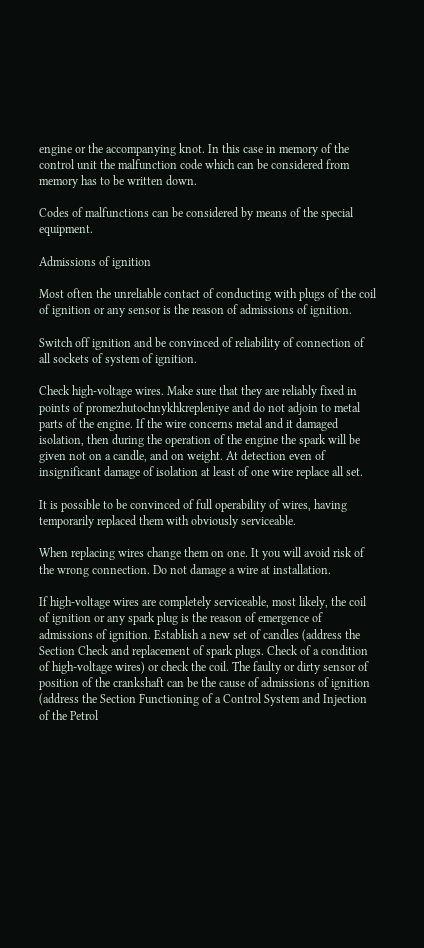engine or the accompanying knot. In this case in memory of the control unit the malfunction code which can be considered from memory has to be written down.

Codes of malfunctions can be considered by means of the special equipment.

Admissions of ignition

Most often the unreliable contact of conducting with plugs of the coil of ignition or any sensor is the reason of admissions of ignition.

Switch off ignition and be convinced of reliability of connection of all sockets of system of ignition.

Check high-voltage wires. Make sure that they are reliably fixed in points of promezhutochnykhkrepleniye and do not adjoin to metal parts of the engine. If the wire concerns metal and it damaged isolation, then during the operation of the engine the spark will be given not on a candle, and on weight. At detection even of insignificant damage of isolation at least of one wire replace all set.

It is possible to be convinced of full operability of wires, having temporarily replaced them with obviously serviceable.

When replacing wires change them on one. It you will avoid risk of the wrong connection. Do not damage a wire at installation.

If high-voltage wires are completely serviceable, most likely, the coil of ignition or any spark plug is the reason of emergence of admissions of ignition. Establish a new set of candles (address the Section Check and replacement of spark plugs. Check of a condition of high-voltage wires) or check the coil. The faulty or dirty sensor of position of the crankshaft can be the cause of admissions of ignition (address the Section Functioning of a Control System and Injection of the Petrol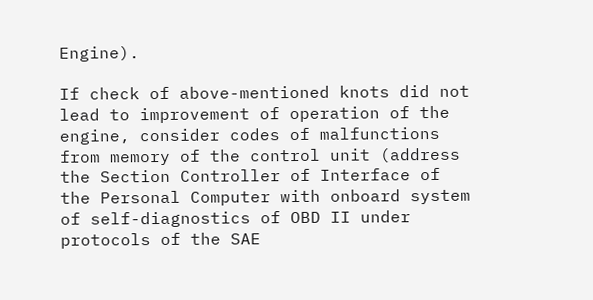Engine).

If check of above-mentioned knots did not lead to improvement of operation of the engine, consider codes of malfunctions from memory of the control unit (address the Section Controller of Interface of the Personal Computer with onboard system of self-diagnostics of OBD II under protocols of the SAE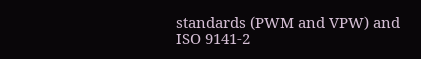standards (PWM and VPW) and ISO 9141-2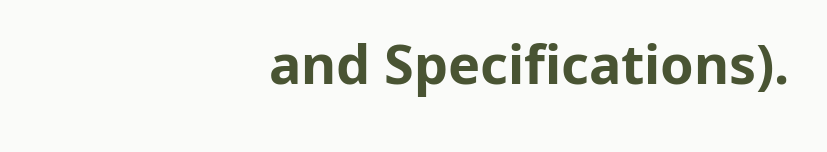and Specifications).